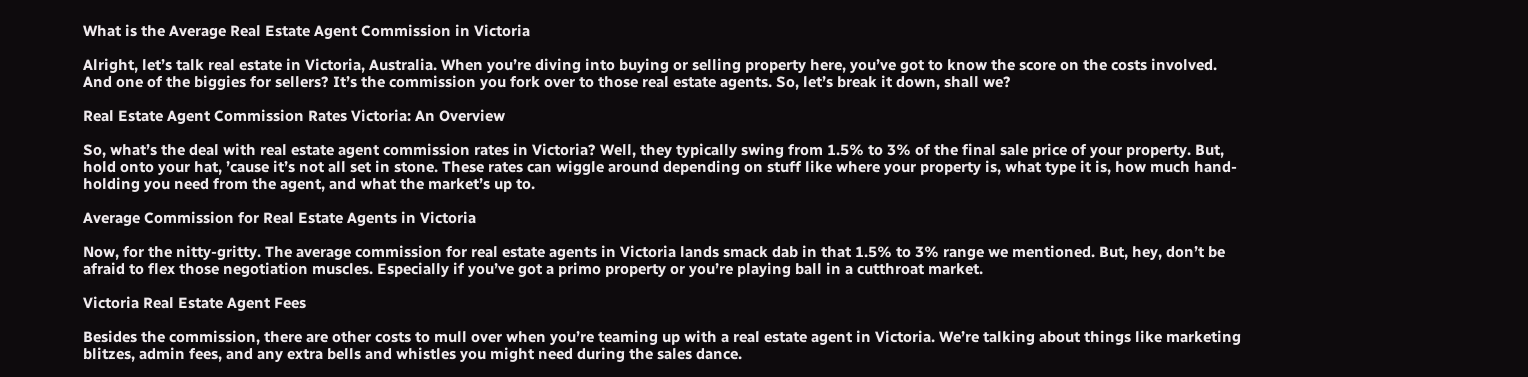What is the Average Real Estate Agent Commission in Victoria

Alright, let’s talk real estate in Victoria, Australia. When you’re diving into buying or selling property here, you’ve got to know the score on the costs involved. And one of the biggies for sellers? It’s the commission you fork over to those real estate agents. So, let’s break it down, shall we?

Real Estate Agent Commission Rates Victoria: An Overview

So, what’s the deal with real estate agent commission rates in Victoria? Well, they typically swing from 1.5% to 3% of the final sale price of your property. But, hold onto your hat, ’cause it’s not all set in stone. These rates can wiggle around depending on stuff like where your property is, what type it is, how much hand-holding you need from the agent, and what the market’s up to.

Average Commission for Real Estate Agents in Victoria

Now, for the nitty-gritty. The average commission for real estate agents in Victoria lands smack dab in that 1.5% to 3% range we mentioned. But, hey, don’t be afraid to flex those negotiation muscles. Especially if you’ve got a primo property or you’re playing ball in a cutthroat market.

Victoria Real Estate Agent Fees

Besides the commission, there are other costs to mull over when you’re teaming up with a real estate agent in Victoria. We’re talking about things like marketing blitzes, admin fees, and any extra bells and whistles you might need during the sales dance.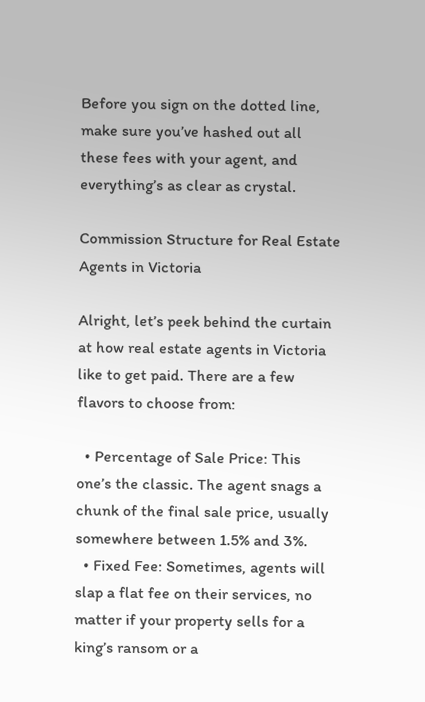Before you sign on the dotted line, make sure you’ve hashed out all these fees with your agent, and everything’s as clear as crystal.

Commission Structure for Real Estate Agents in Victoria

Alright, let’s peek behind the curtain at how real estate agents in Victoria like to get paid. There are a few flavors to choose from:

  • Percentage of Sale Price: This one’s the classic. The agent snags a chunk of the final sale price, usually somewhere between 1.5% and 3%.
  • Fixed Fee: Sometimes, agents will slap a flat fee on their services, no matter if your property sells for a king’s ransom or a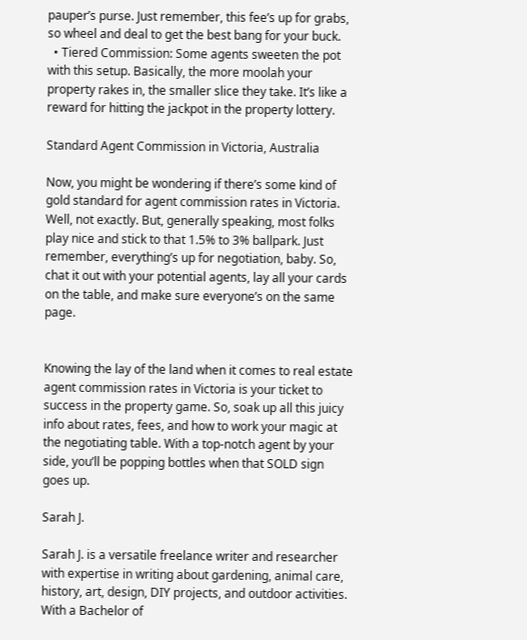pauper’s purse. Just remember, this fee’s up for grabs, so wheel and deal to get the best bang for your buck.
  • Tiered Commission: Some agents sweeten the pot with this setup. Basically, the more moolah your property rakes in, the smaller slice they take. It’s like a reward for hitting the jackpot in the property lottery.

Standard Agent Commission in Victoria, Australia

Now, you might be wondering if there’s some kind of gold standard for agent commission rates in Victoria. Well, not exactly. But, generally speaking, most folks play nice and stick to that 1.5% to 3% ballpark. Just remember, everything’s up for negotiation, baby. So, chat it out with your potential agents, lay all your cards on the table, and make sure everyone’s on the same page.


Knowing the lay of the land when it comes to real estate agent commission rates in Victoria is your ticket to success in the property game. So, soak up all this juicy info about rates, fees, and how to work your magic at the negotiating table. With a top-notch agent by your side, you’ll be popping bottles when that SOLD sign goes up.

Sarah J.

Sarah J. is a versatile freelance writer and researcher with expertise in writing about gardening, animal care, history, art, design, DIY projects, and outdoor activities. With a Bachelor of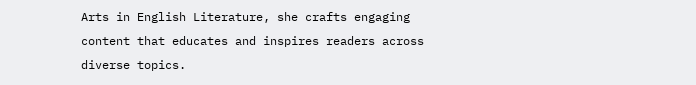Arts in English Literature, she crafts engaging content that educates and inspires readers across diverse topics.